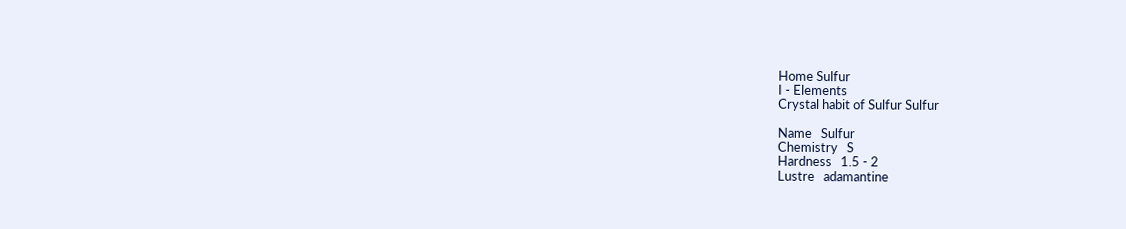Home Sulfur
I - Elements
Crystal habit of Sulfur Sulfur

Name   Sulfur
Chemistry   S
Hardness   1.5 - 2
Lustre   adamantine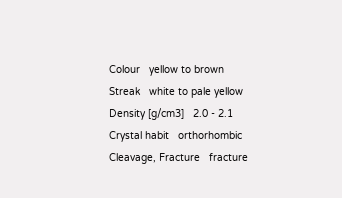Colour   yellow to brown
Streak   white to pale yellow
Density [g/cm3]   2.0 - 2.1
Crystal habit   orthorhombic
Cleavage, Fracture   fracture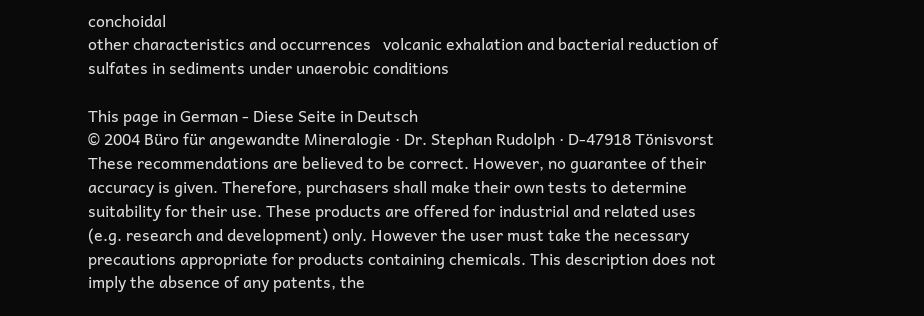conchoidal
other characteristics and occurrences   volcanic exhalation and bacterial reduction of sulfates in sediments under unaerobic conditions

This page in German - Diese Seite in Deutsch
© 2004 Büro für angewandte Mineralogie · Dr. Stephan Rudolph · D-47918 Tönisvorst
These recommendations are believed to be correct. However, no guarantee of their accuracy is given. Therefore, purchasers shall make their own tests to determine suitability for their use. These products are offered for industrial and related uses (e.g. research and development) only. However the user must take the necessary precautions appropriate for products containing chemicals. This description does not imply the absence of any patents, the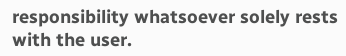responsibility whatsoever solely rests with the user.